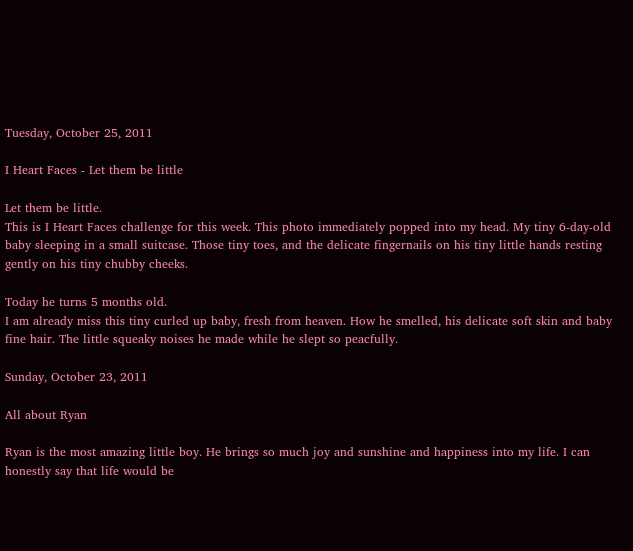Tuesday, October 25, 2011

I Heart Faces - Let them be little

Let them be little.
This is I Heart Faces challenge for this week. This photo immediately popped into my head. My tiny 6-day-old baby sleeping in a small suitcase. Those tiny toes, and the delicate fingernails on his tiny little hands resting gently on his tiny chubby cheeks.

Today he turns 5 months old.
I am already miss this tiny curled up baby, fresh from heaven. How he smelled, his delicate soft skin and baby fine hair. The little squeaky noises he made while he slept so peacfully.

Sunday, October 23, 2011

All about Ryan

Ryan is the most amazing little boy. He brings so much joy and sunshine and happiness into my life. I can honestly say that life would be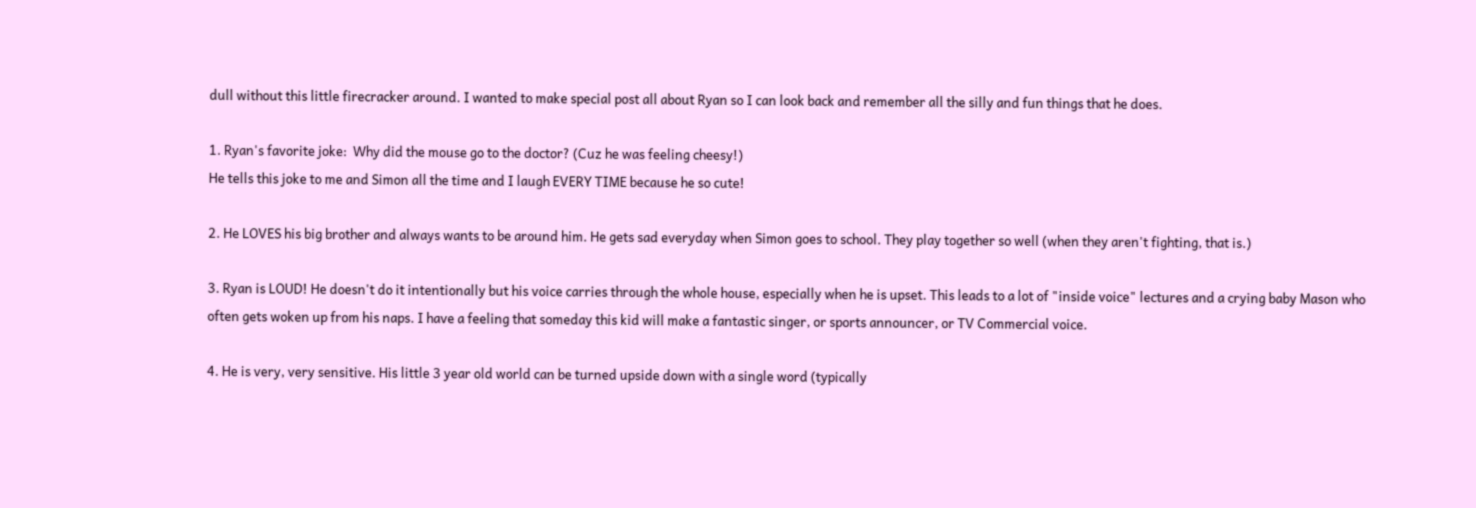dull without this little firecracker around. I wanted to make special post all about Ryan so I can look back and remember all the silly and fun things that he does.

1. Ryan's favorite joke:  Why did the mouse go to the doctor? (Cuz he was feeling cheesy!)
He tells this joke to me and Simon all the time and I laugh EVERY TIME because he so cute!

2. He LOVES his big brother and always wants to be around him. He gets sad everyday when Simon goes to school. They play together so well (when they aren't fighting, that is.)

3. Ryan is LOUD! He doesn't do it intentionally but his voice carries through the whole house, especially when he is upset. This leads to a lot of "inside voice" lectures and a crying baby Mason who often gets woken up from his naps. I have a feeling that someday this kid will make a fantastic singer, or sports announcer, or TV Commercial voice.

4. He is very, very sensitive. His little 3 year old world can be turned upside down with a single word (typically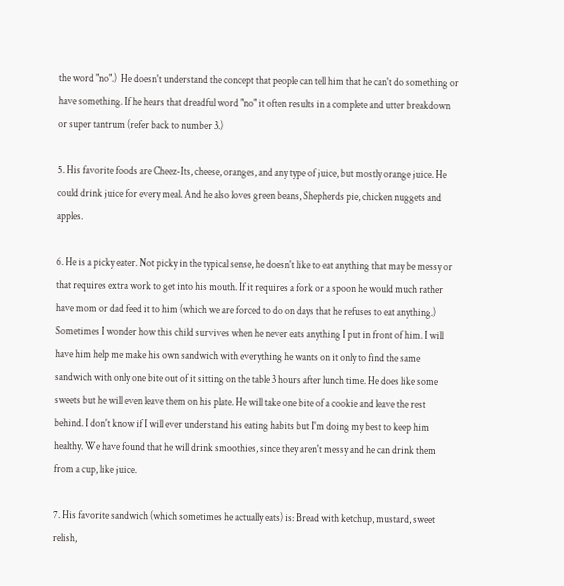the word "no".)  He doesn't understand the concept that people can tell him that he can't do something or have something. If he hears that dreadful word "no" it often results in a complete and utter breakdown or super tantrum (refer back to number 3.)

5. His favorite foods are Cheez-Its, cheese, oranges, and any type of juice, but mostly orange juice. He could drink juice for every meal. And he also loves green beans, Shepherds pie, chicken nuggets and apples.

6. He is a picky eater. Not picky in the typical sense, he doesn't like to eat anything that may be messy or that requires extra work to get into his mouth. If it requires a fork or a spoon he would much rather have mom or dad feed it to him (which we are forced to do on days that he refuses to eat anything.) Sometimes I wonder how this child survives when he never eats anything I put in front of him. I will have him help me make his own sandwich with everything he wants on it only to find the same sandwich with only one bite out of it sitting on the table 3 hours after lunch time. He does like some sweets but he will even leave them on his plate. He will take one bite of a cookie and leave the rest behind. I don't know if I will ever understand his eating habits but I'm doing my best to keep him healthy. We have found that he will drink smoothies, since they aren't messy and he can drink them from a cup, like juice.

7. His favorite sandwich (which sometimes he actually eats) is: Bread with ketchup, mustard, sweet relish,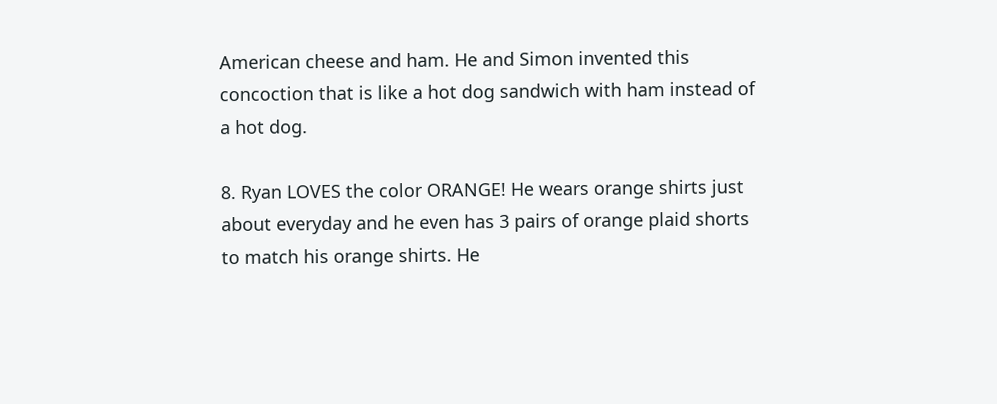American cheese and ham. He and Simon invented this concoction that is like a hot dog sandwich with ham instead of a hot dog.

8. Ryan LOVES the color ORANGE! He wears orange shirts just about everyday and he even has 3 pairs of orange plaid shorts to match his orange shirts. He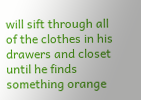will sift through all of the clothes in his drawers and closet until he finds something orange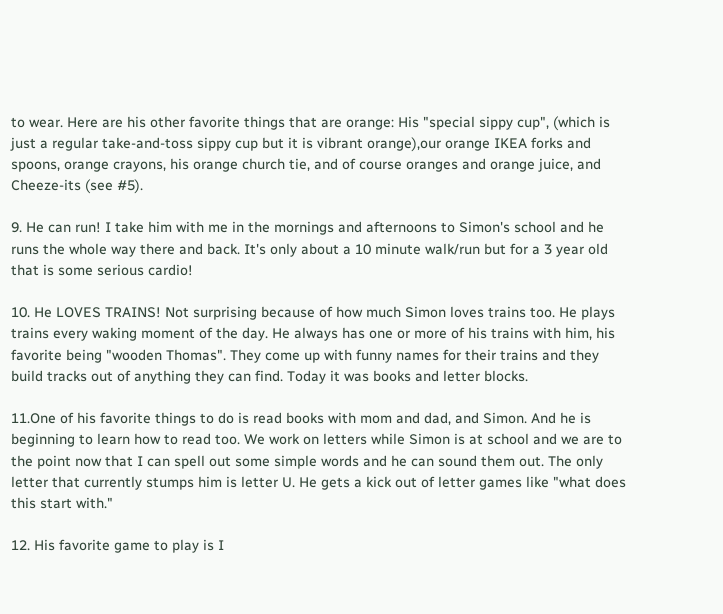to wear. Here are his other favorite things that are orange: His "special sippy cup", (which is just a regular take-and-toss sippy cup but it is vibrant orange),our orange IKEA forks and spoons, orange crayons, his orange church tie, and of course oranges and orange juice, and Cheeze-its (see #5).

9. He can run! I take him with me in the mornings and afternoons to Simon's school and he runs the whole way there and back. It's only about a 10 minute walk/run but for a 3 year old that is some serious cardio!

10. He LOVES TRAINS! Not surprising because of how much Simon loves trains too. He plays trains every waking moment of the day. He always has one or more of his trains with him, his favorite being "wooden Thomas". They come up with funny names for their trains and they build tracks out of anything they can find. Today it was books and letter blocks.

11.One of his favorite things to do is read books with mom and dad, and Simon. And he is beginning to learn how to read too. We work on letters while Simon is at school and we are to the point now that I can spell out some simple words and he can sound them out. The only letter that currently stumps him is letter U. He gets a kick out of letter games like "what does this start with."

12. His favorite game to play is I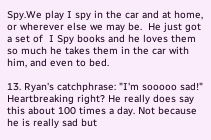Spy.We play I spy in the car and at home, or wherever else we may be.  He just got a set of  I Spy books and he loves them so much he takes them in the car with him, and even to bed.

13. Ryan's catchphrase: "I'm sooooo sad!"
Heartbreaking right? He really does say this about 100 times a day. Not because he is really sad but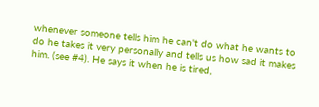whenever someone tells him he can't do what he wants to do he takes it very personally and tells us how sad it makes him. (see #4). He says it when he is tired,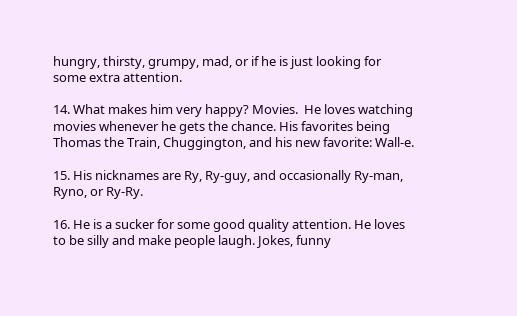hungry, thirsty, grumpy, mad, or if he is just looking for some extra attention.

14. What makes him very happy? Movies.  He loves watching movies whenever he gets the chance. His favorites being Thomas the Train, Chuggington, and his new favorite: Wall-e.

15. His nicknames are Ry, Ry-guy, and occasionally Ry-man, Ryno, or Ry-Ry.

16. He is a sucker for some good quality attention. He loves to be silly and make people laugh. Jokes, funny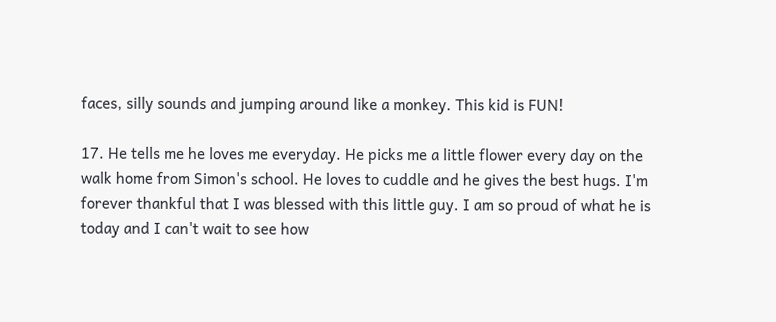faces, silly sounds and jumping around like a monkey. This kid is FUN!

17. He tells me he loves me everyday. He picks me a little flower every day on the walk home from Simon's school. He loves to cuddle and he gives the best hugs. I'm forever thankful that I was blessed with this little guy. I am so proud of what he is today and I can't wait to see how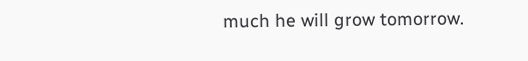much he will grow tomorrow.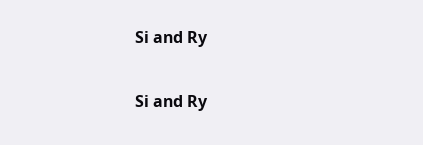Si and Ry

Si and Ry